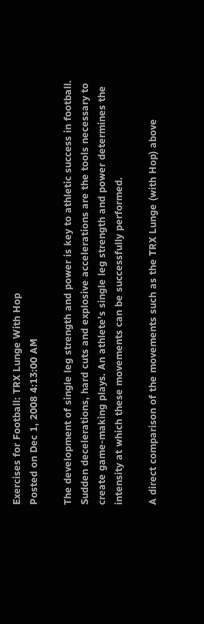Exercises for Football: TRX Lunge With Hop
Posted on Dec 1, 2008 4:13:00 AM

The development of single leg strength and power is key to athletic success in football. Sudden decelerations, hard cuts and explosive accelerations are the tools necessary to create game-making plays. An athlete’s single leg strength and power determines the intensity at which these movements can be successfully performed.

A direct comparison of the movements such as the TRX Lunge (with Hop) above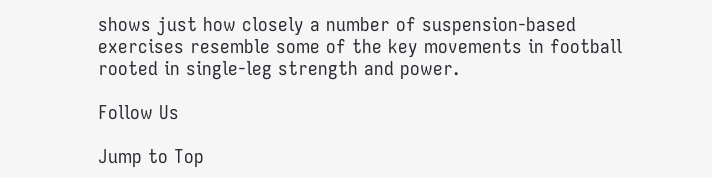shows just how closely a number of suspension-based exercises resemble some of the key movements in football rooted in single-leg strength and power.

Follow Us

Jump to Top